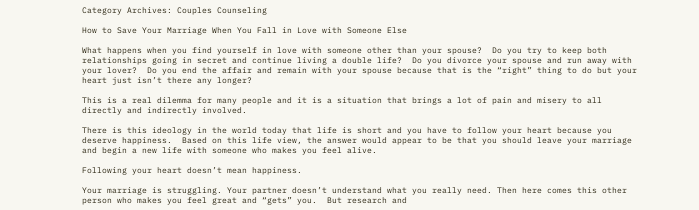Category Archives: Couples Counseling

How to Save Your Marriage When You Fall in Love with Someone Else

What happens when you find yourself in love with someone other than your spouse?  Do you try to keep both relationships going in secret and continue living a double life?  Do you divorce your spouse and run away with your lover?  Do you end the affair and remain with your spouse because that is the “right” thing to do but your heart just isn’t there any longer?

This is a real dilemma for many people and it is a situation that brings a lot of pain and misery to all directly and indirectly involved.

There is this ideology in the world today that life is short and you have to follow your heart because you deserve happiness.  Based on this life view, the answer would appear to be that you should leave your marriage and begin a new life with someone who makes you feel alive.

Following your heart doesn’t mean happiness.

Your marriage is struggling. Your partner doesn’t understand what you really need. Then here comes this other person who makes you feel great and “gets” you.  But research and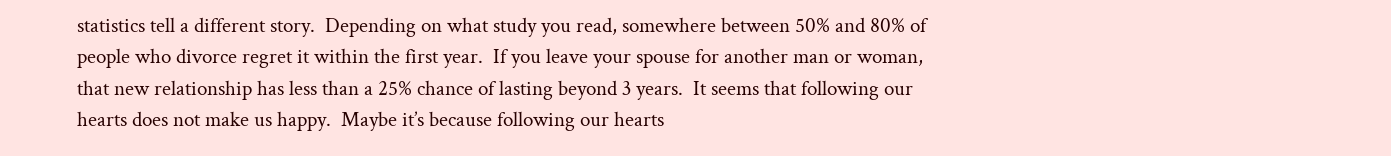statistics tell a different story.  Depending on what study you read, somewhere between 50% and 80% of people who divorce regret it within the first year.  If you leave your spouse for another man or woman, that new relationship has less than a 25% chance of lasting beyond 3 years.  It seems that following our hearts does not make us happy.  Maybe it’s because following our hearts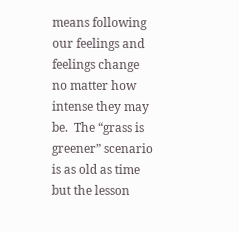means following our feelings and feelings change no matter how intense they may be.  The “grass is greener” scenario is as old as time but the lesson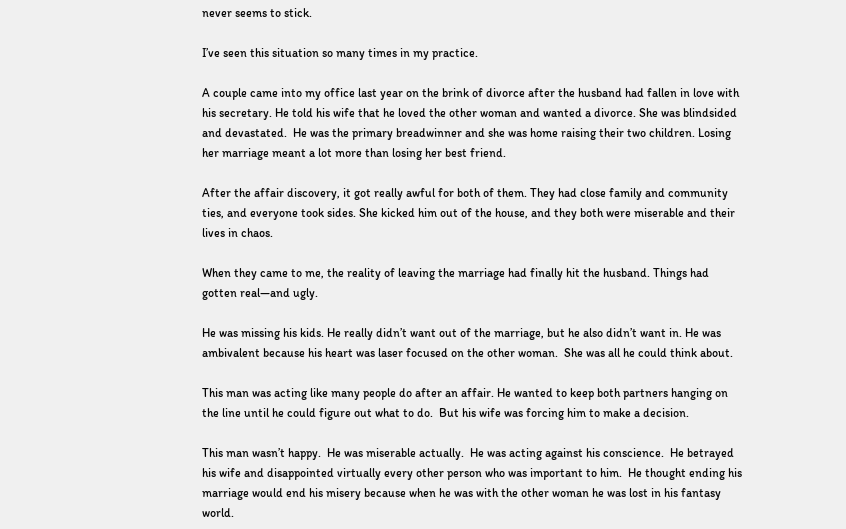never seems to stick.

I’ve seen this situation so many times in my practice.

A couple came into my office last year on the brink of divorce after the husband had fallen in love with his secretary. He told his wife that he loved the other woman and wanted a divorce. She was blindsided and devastated.  He was the primary breadwinner and she was home raising their two children. Losing her marriage meant a lot more than losing her best friend.

After the affair discovery, it got really awful for both of them. They had close family and community ties, and everyone took sides. She kicked him out of the house, and they both were miserable and their lives in chaos.

When they came to me, the reality of leaving the marriage had finally hit the husband. Things had gotten real—and ugly.

He was missing his kids. He really didn’t want out of the marriage, but he also didn’t want in. He was ambivalent because his heart was laser focused on the other woman.  She was all he could think about.

This man was acting like many people do after an affair. He wanted to keep both partners hanging on the line until he could figure out what to do.  But his wife was forcing him to make a decision.

This man wasn’t happy.  He was miserable actually.  He was acting against his conscience.  He betrayed his wife and disappointed virtually every other person who was important to him.  He thought ending his marriage would end his misery because when he was with the other woman he was lost in his fantasy world.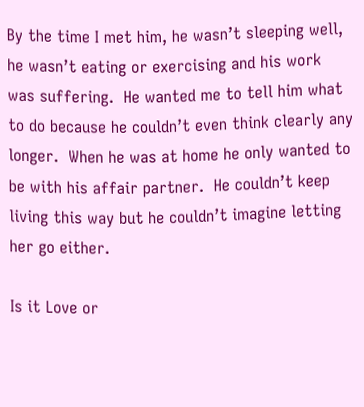By the time I met him, he wasn’t sleeping well, he wasn’t eating or exercising and his work was suffering.  He wanted me to tell him what to do because he couldn’t even think clearly any longer.  When he was at home he only wanted to be with his affair partner.  He couldn’t keep living this way but he couldn’t imagine letting her go either.

Is it Love or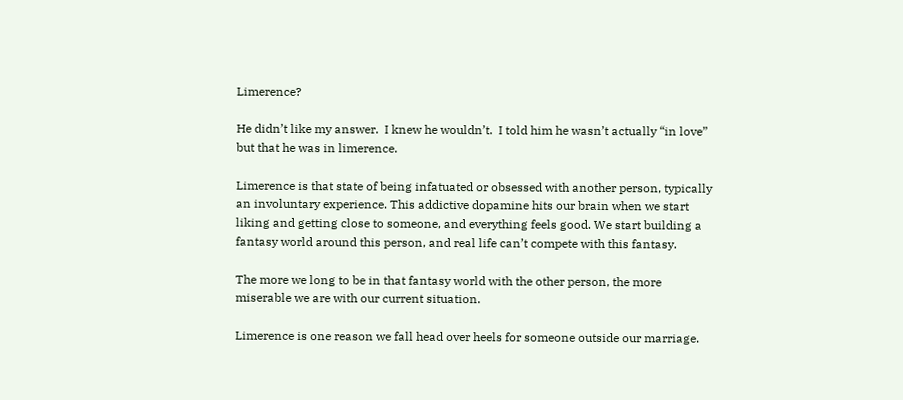Limerence?

He didn’t like my answer.  I knew he wouldn’t.  I told him he wasn’t actually “in love” but that he was in limerence.

Limerence is that state of being infatuated or obsessed with another person, typically an involuntary experience. This addictive dopamine hits our brain when we start liking and getting close to someone, and everything feels good. We start building a fantasy world around this person, and real life can’t compete with this fantasy.

The more we long to be in that fantasy world with the other person, the more miserable we are with our current situation.

Limerence is one reason we fall head over heels for someone outside our marriage.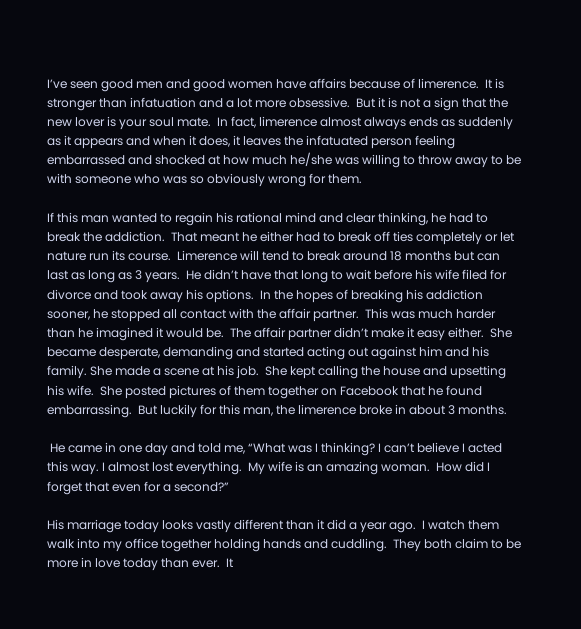I’ve seen good men and good women have affairs because of limerence.  It is stronger than infatuation and a lot more obsessive.  But it is not a sign that the new lover is your soul mate.  In fact, limerence almost always ends as suddenly as it appears and when it does, it leaves the infatuated person feeling embarrassed and shocked at how much he/she was willing to throw away to be with someone who was so obviously wrong for them.

If this man wanted to regain his rational mind and clear thinking, he had to break the addiction.  That meant he either had to break off ties completely or let nature run its course.  Limerence will tend to break around 18 months but can last as long as 3 years.  He didn’t have that long to wait before his wife filed for divorce and took away his options.  In the hopes of breaking his addiction sooner, he stopped all contact with the affair partner.  This was much harder than he imagined it would be.  The affair partner didn’t make it easy either.  She became desperate, demanding and started acting out against him and his family. She made a scene at his job.  She kept calling the house and upsetting his wife.  She posted pictures of them together on Facebook that he found embarrassing.  But luckily for this man, the limerence broke in about 3 months.

 He came in one day and told me, “What was I thinking? I can’t believe I acted this way. I almost lost everything.  My wife is an amazing woman.  How did I forget that even for a second?”

His marriage today looks vastly different than it did a year ago.  I watch them walk into my office together holding hands and cuddling.  They both claim to be more in love today than ever.  It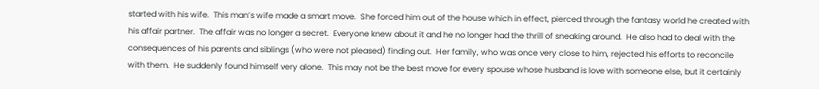started with his wife.  This man’s wife made a smart move.  She forced him out of the house which in effect, pierced through the fantasy world he created with his affair partner.  The affair was no longer a secret.  Everyone knew about it and he no longer had the thrill of sneaking around.  He also had to deal with the consequences of his parents and siblings (who were not pleased) finding out.  Her family, who was once very close to him, rejected his efforts to reconcile with them.  He suddenly found himself very alone.  This may not be the best move for every spouse whose husband is love with someone else, but it certainly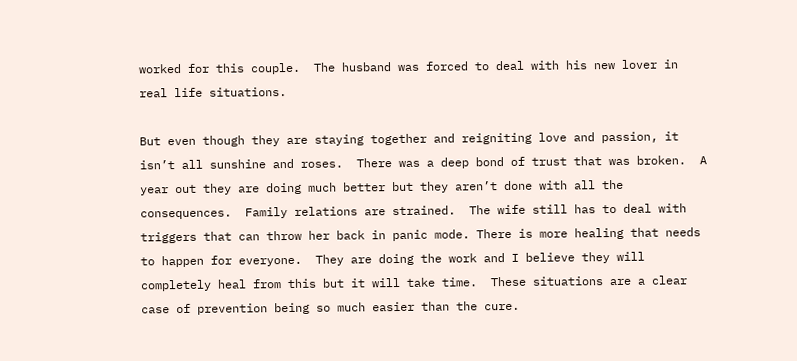worked for this couple.  The husband was forced to deal with his new lover in real life situations.

But even though they are staying together and reigniting love and passion, it isn’t all sunshine and roses.  There was a deep bond of trust that was broken.  A year out they are doing much better but they aren’t done with all the consequences.  Family relations are strained.  The wife still has to deal with triggers that can throw her back in panic mode. There is more healing that needs to happen for everyone.  They are doing the work and I believe they will completely heal from this but it will take time.  These situations are a clear case of prevention being so much easier than the cure.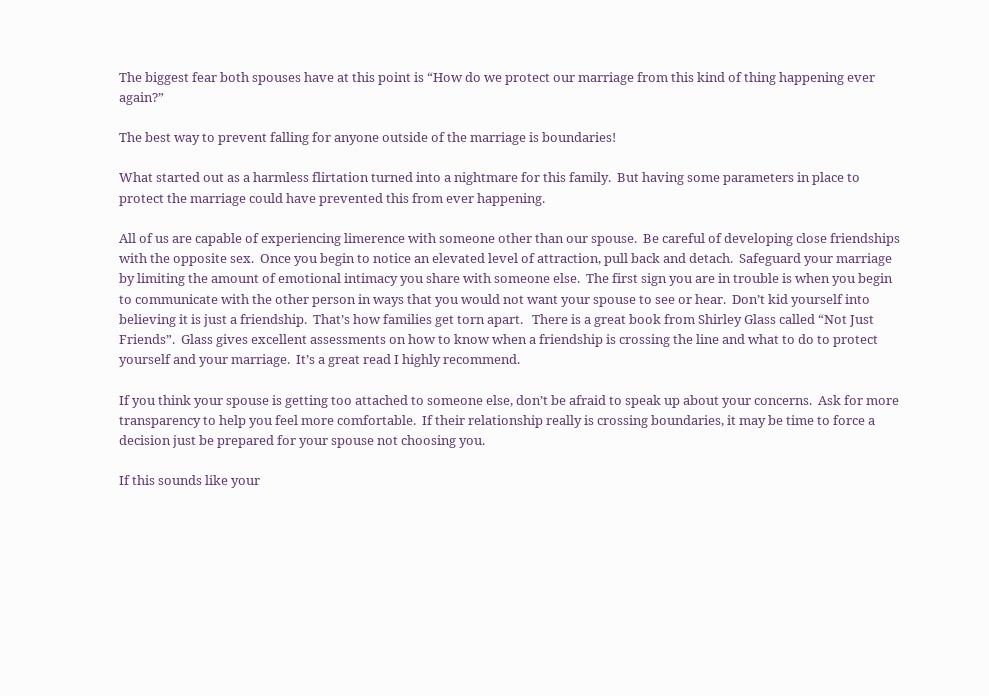The biggest fear both spouses have at this point is “How do we protect our marriage from this kind of thing happening ever again?”

The best way to prevent falling for anyone outside of the marriage is boundaries!

What started out as a harmless flirtation turned into a nightmare for this family.  But having some parameters in place to protect the marriage could have prevented this from ever happening.

All of us are capable of experiencing limerence with someone other than our spouse.  Be careful of developing close friendships with the opposite sex.  Once you begin to notice an elevated level of attraction, pull back and detach.  Safeguard your marriage by limiting the amount of emotional intimacy you share with someone else.  The first sign you are in trouble is when you begin to communicate with the other person in ways that you would not want your spouse to see or hear.  Don’t kid yourself into believing it is just a friendship.  That’s how families get torn apart.   There is a great book from Shirley Glass called “Not Just Friends”.  Glass gives excellent assessments on how to know when a friendship is crossing the line and what to do to protect yourself and your marriage.  It’s a great read I highly recommend.

If you think your spouse is getting too attached to someone else, don’t be afraid to speak up about your concerns.  Ask for more transparency to help you feel more comfortable.  If their relationship really is crossing boundaries, it may be time to force a decision just be prepared for your spouse not choosing you.

If this sounds like your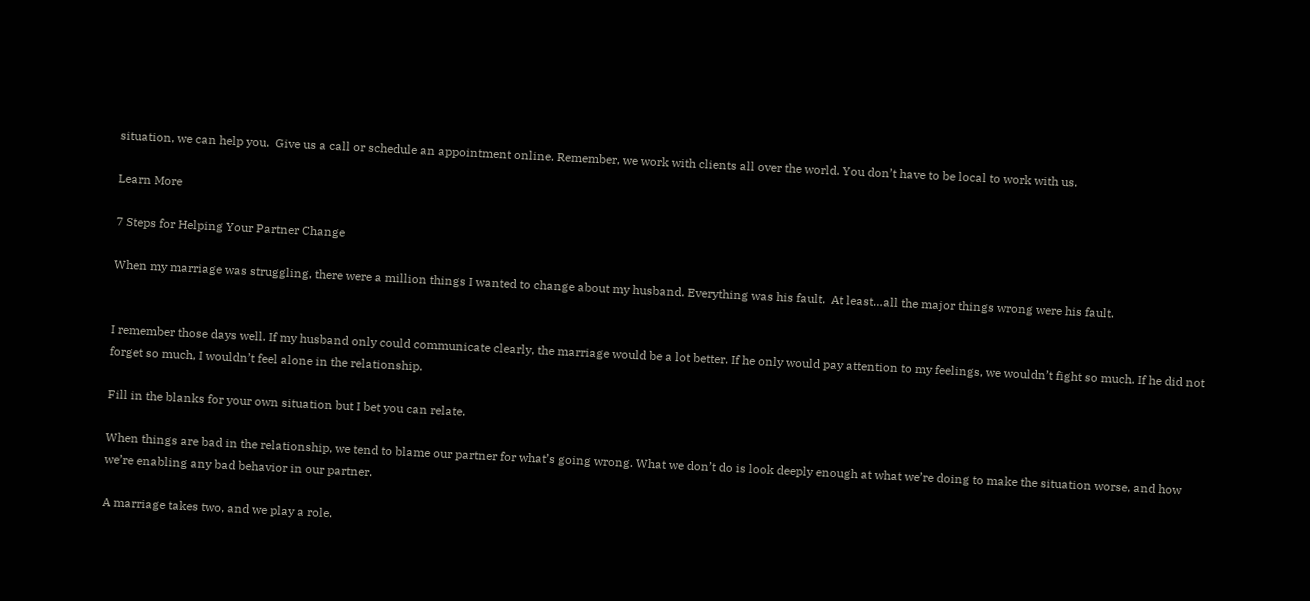situation, we can help you.  Give us a call or schedule an appointment online. Remember, we work with clients all over the world. You don’t have to be local to work with us.

Learn More

7 Steps for Helping Your Partner Change

When my marriage was struggling, there were a million things I wanted to change about my husband. Everything was his fault.  At least…all the major things wrong were his fault.


I remember those days well. If my husband only could communicate clearly, the marriage would be a lot better. If he only would pay attention to my feelings, we wouldn’t fight so much. If he did not forget so much, I wouldn’t feel alone in the relationship.

Fill in the blanks for your own situation but I bet you can relate.

When things are bad in the relationship, we tend to blame our partner for what’s going wrong. What we don’t do is look deeply enough at what we’re doing to make the situation worse, and how we’re enabling any bad behavior in our partner.

A marriage takes two, and we play a role.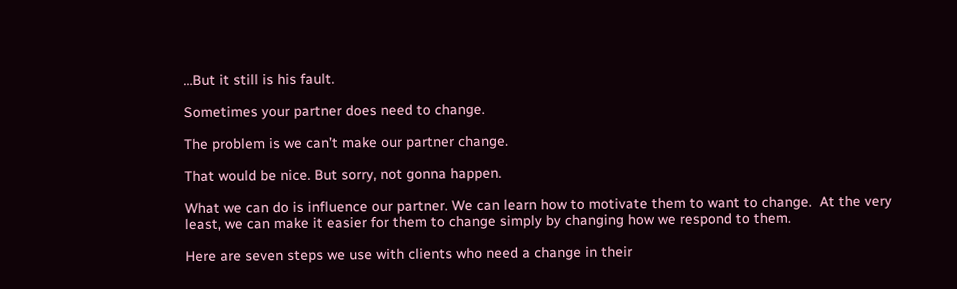…But it still is his fault.

Sometimes your partner does need to change.

The problem is we can’t make our partner change.

That would be nice. But sorry, not gonna happen.

What we can do is influence our partner. We can learn how to motivate them to want to change.  At the very least, we can make it easier for them to change simply by changing how we respond to them.

Here are seven steps we use with clients who need a change in their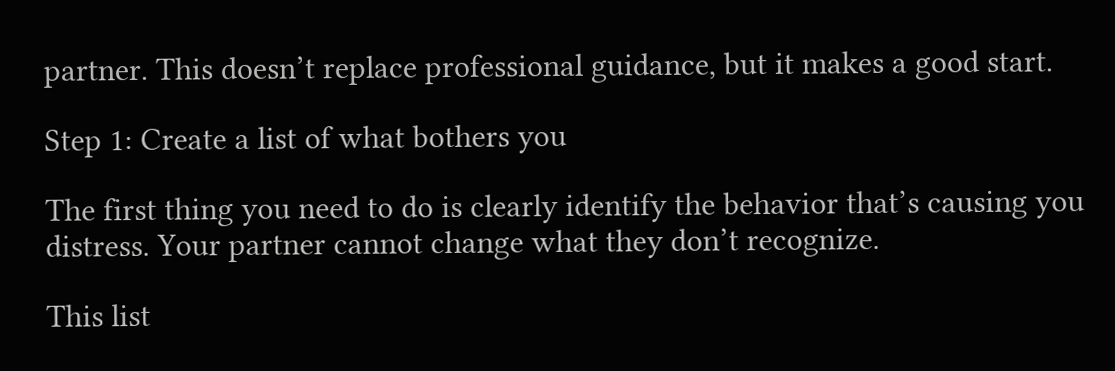partner. This doesn’t replace professional guidance, but it makes a good start.

Step 1: Create a list of what bothers you

The first thing you need to do is clearly identify the behavior that’s causing you distress. Your partner cannot change what they don’t recognize.

This list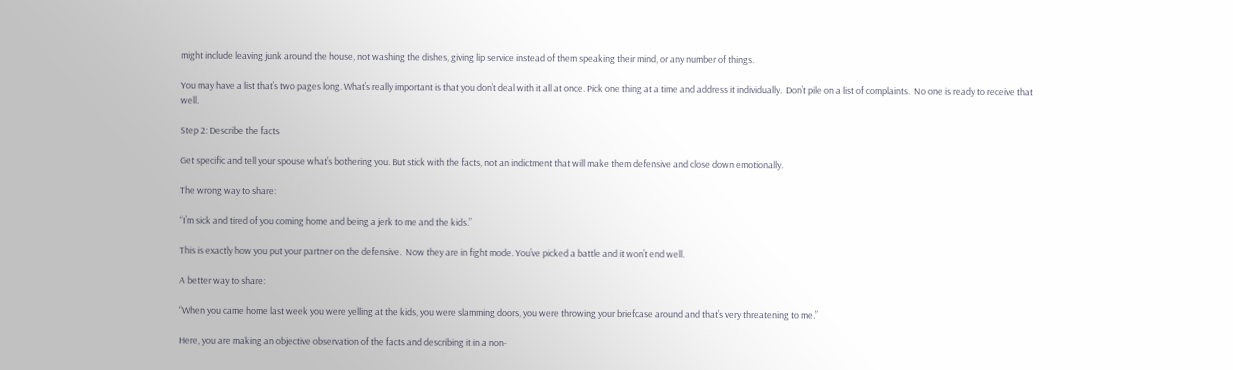might include leaving junk around the house, not washing the dishes, giving lip service instead of them speaking their mind, or any number of things.

You may have a list that’s two pages long. What’s really important is that you don’t deal with it all at once. Pick one thing at a time and address it individually.  Don’t pile on a list of complaints.  No one is ready to receive that well.

Step 2: Describe the facts

Get specific and tell your spouse what’s bothering you. But stick with the facts, not an indictment that will make them defensive and close down emotionally.

The wrong way to share:

“I’m sick and tired of you coming home and being a jerk to me and the kids.”

This is exactly how you put your partner on the defensive.  Now they are in fight mode. You’ve picked a battle and it won’t end well.

A better way to share:

“When you came home last week you were yelling at the kids, you were slamming doors, you were throwing your briefcase around and that’s very threatening to me.”

Here, you are making an objective observation of the facts and describing it in a non-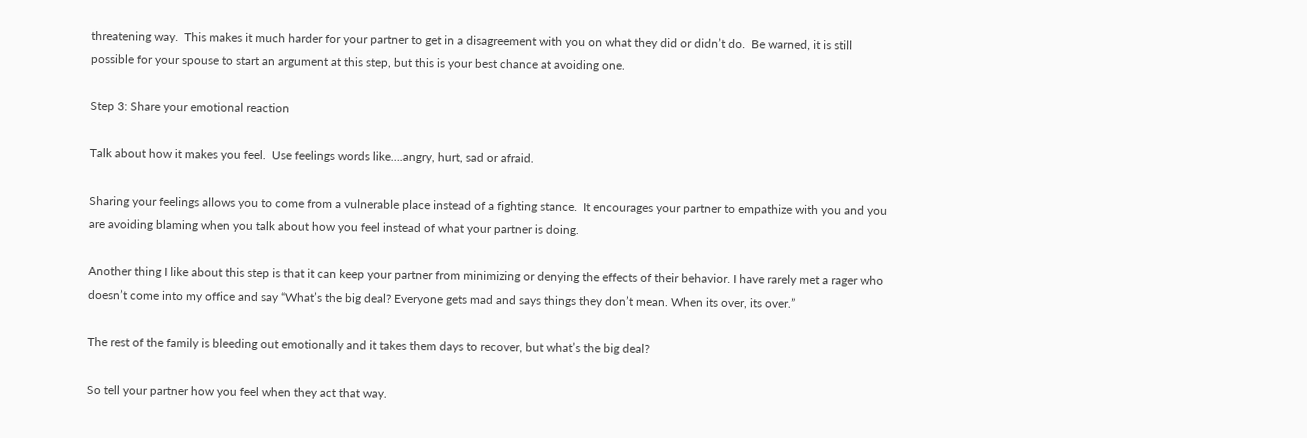threatening way.  This makes it much harder for your partner to get in a disagreement with you on what they did or didn’t do.  Be warned, it is still possible for your spouse to start an argument at this step, but this is your best chance at avoiding one.

Step 3: Share your emotional reaction

Talk about how it makes you feel.  Use feelings words like….angry, hurt, sad or afraid.

Sharing your feelings allows you to come from a vulnerable place instead of a fighting stance.  It encourages your partner to empathize with you and you are avoiding blaming when you talk about how you feel instead of what your partner is doing.

Another thing I like about this step is that it can keep your partner from minimizing or denying the effects of their behavior. I have rarely met a rager who doesn’t come into my office and say “What’s the big deal? Everyone gets mad and says things they don’t mean. When its over, its over.”

The rest of the family is bleeding out emotionally and it takes them days to recover, but what’s the big deal?

So tell your partner how you feel when they act that way.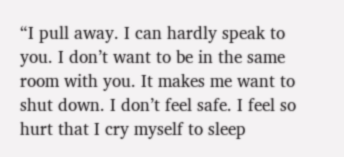“I pull away. I can hardly speak to you. I don’t want to be in the same room with you. It makes me want to shut down. I don’t feel safe. I feel so hurt that I cry myself to sleep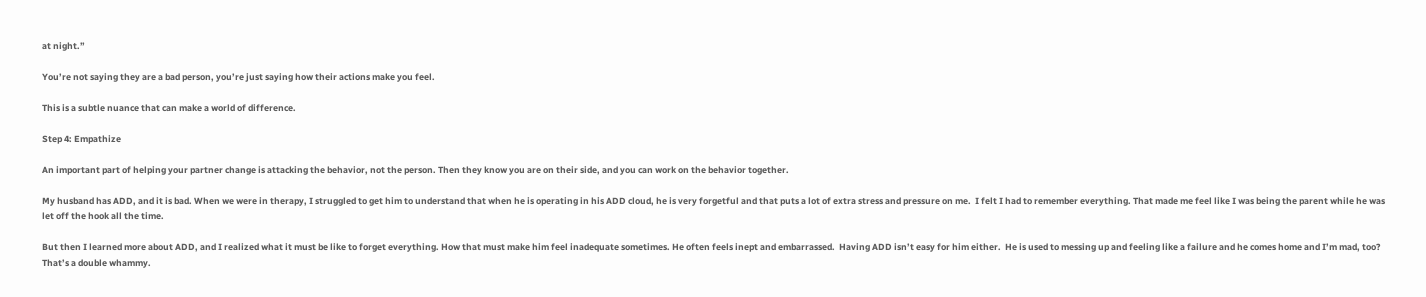at night.”

You’re not saying they are a bad person, you’re just saying how their actions make you feel.

This is a subtle nuance that can make a world of difference.

Step 4: Empathize

An important part of helping your partner change is attacking the behavior, not the person. Then they know you are on their side, and you can work on the behavior together.

My husband has ADD, and it is bad. When we were in therapy, I struggled to get him to understand that when he is operating in his ADD cloud, he is very forgetful and that puts a lot of extra stress and pressure on me.  I felt I had to remember everything. That made me feel like I was being the parent while he was let off the hook all the time.

But then I learned more about ADD, and I realized what it must be like to forget everything. How that must make him feel inadequate sometimes. He often feels inept and embarrassed.  Having ADD isn’t easy for him either.  He is used to messing up and feeling like a failure and he comes home and I’m mad, too? That’s a double whammy.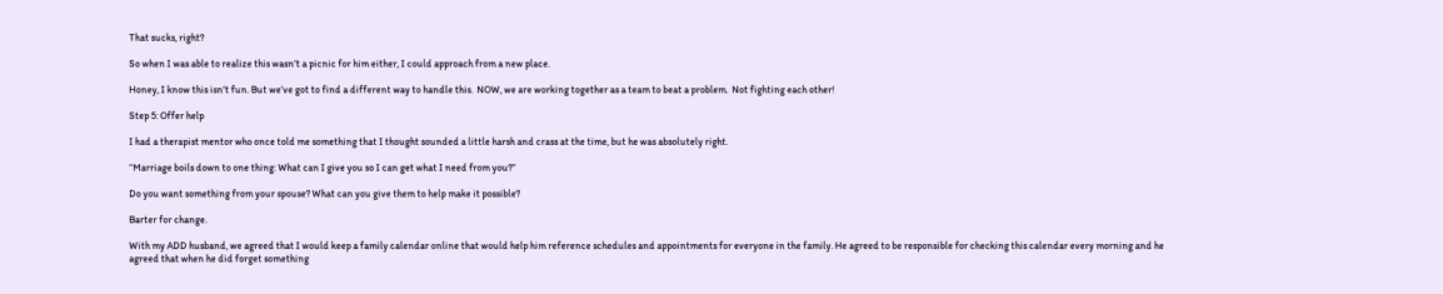That sucks, right?

So when I was able to realize this wasn’t a picnic for him either, I could approach from a new place.

Honey, I know this isn’t fun. But we’ve got to find a different way to handle this.  NOW, we are working together as a team to beat a problem.  Not fighting each other!

Step 5: Offer help

I had a therapist mentor who once told me something that I thought sounded a little harsh and crass at the time, but he was absolutely right.

“Marriage boils down to one thing: What can I give you so I can get what I need from you?”

Do you want something from your spouse? What can you give them to help make it possible?

Barter for change.

With my ADD husband, we agreed that I would keep a family calendar online that would help him reference schedules and appointments for everyone in the family. He agreed to be responsible for checking this calendar every morning and he agreed that when he did forget something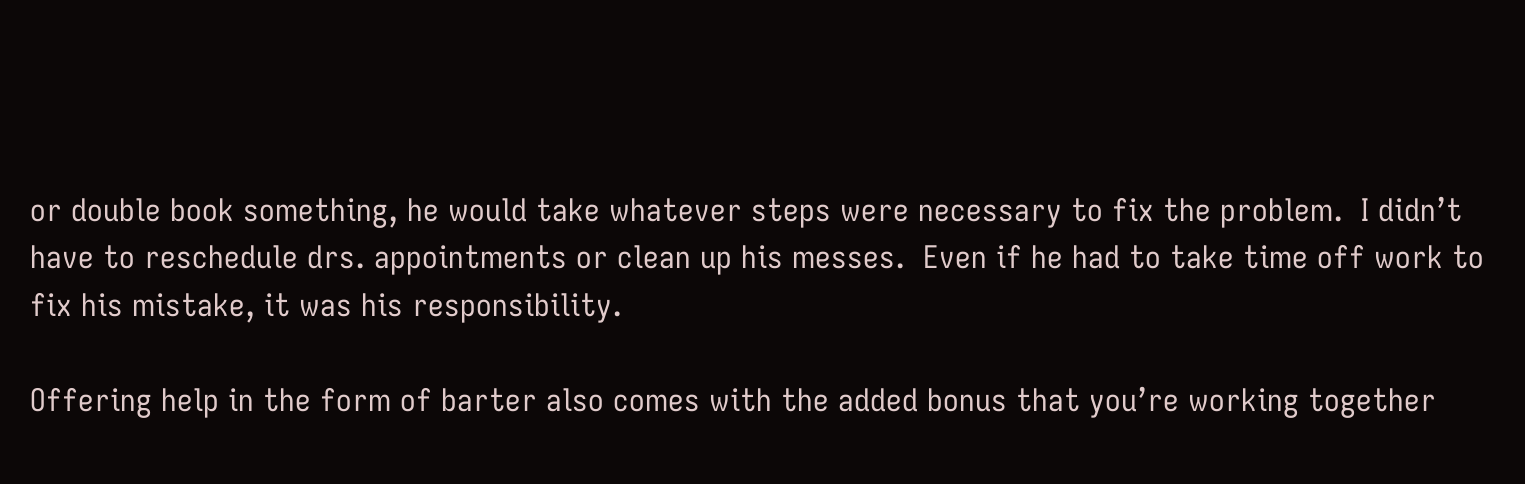or double book something, he would take whatever steps were necessary to fix the problem.  I didn’t have to reschedule drs. appointments or clean up his messes.  Even if he had to take time off work to fix his mistake, it was his responsibility.

Offering help in the form of barter also comes with the added bonus that you’re working together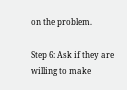on the problem.

Step 6: Ask if they are willing to make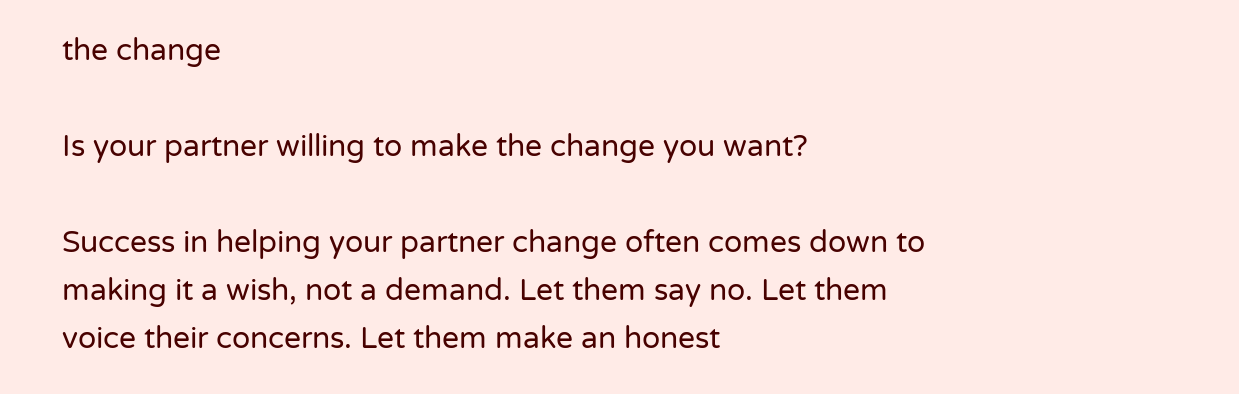the change

Is your partner willing to make the change you want?

Success in helping your partner change often comes down to making it a wish, not a demand. Let them say no. Let them voice their concerns. Let them make an honest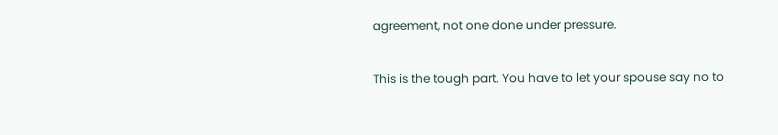agreement, not one done under pressure.

This is the tough part. You have to let your spouse say no to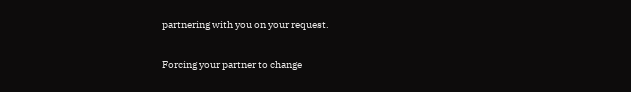partnering with you on your request.

Forcing your partner to change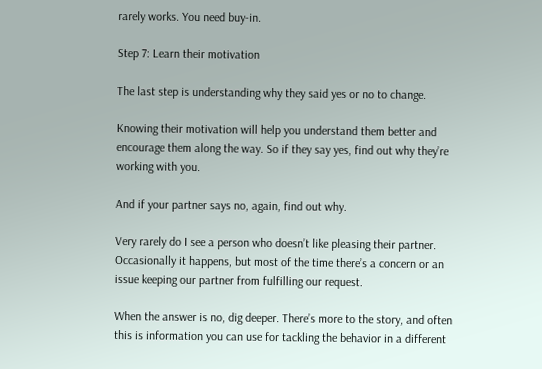rarely works. You need buy-in.

Step 7: Learn their motivation

The last step is understanding why they said yes or no to change.

Knowing their motivation will help you understand them better and encourage them along the way. So if they say yes, find out why they’re working with you.

And if your partner says no, again, find out why.

Very rarely do I see a person who doesn’t like pleasing their partner. Occasionally it happens, but most of the time there’s a concern or an issue keeping our partner from fulfilling our request.

When the answer is no, dig deeper. There’s more to the story, and often this is information you can use for tackling the behavior in a different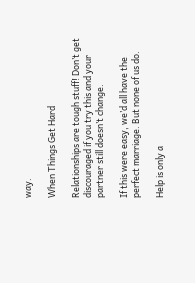way.

When Things Get Hard

Relationships are tough stuff! Don’t get discouraged if you try this and your partner still doesn’t change.

If this were easy, we’d all have the perfect marriage. But none of us do.

Help is only a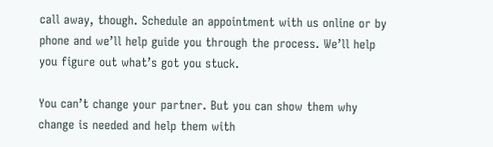call away, though. Schedule an appointment with us online or by phone and we’ll help guide you through the process. We’ll help you figure out what’s got you stuck.

You can’t change your partner. But you can show them why change is needed and help them with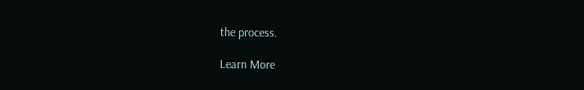the process.

Learn More